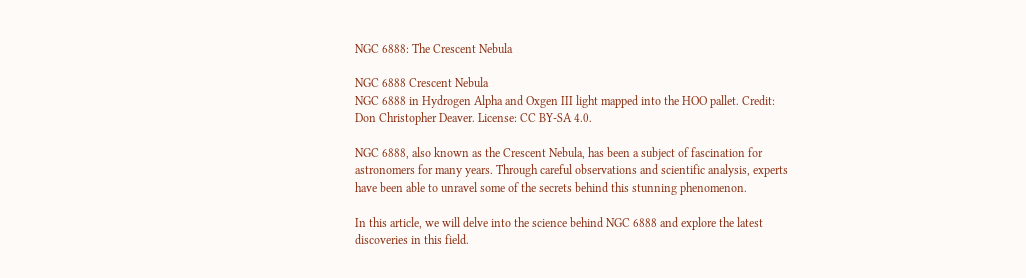NGC 6888: The Crescent Nebula

NGC 6888 Crescent Nebula
NGC 6888 in Hydrogen Alpha and Oxgen III light mapped into the HOO pallet. Credit: Don Christopher Deaver. License: CC BY-SA 4.0.

NGC 6888, also known as the Crescent Nebula, has been a subject of fascination for astronomers for many years. Through careful observations and scientific analysis, experts have been able to unravel some of the secrets behind this stunning phenomenon.

In this article, we will delve into the science behind NGC 6888 and explore the latest discoveries in this field.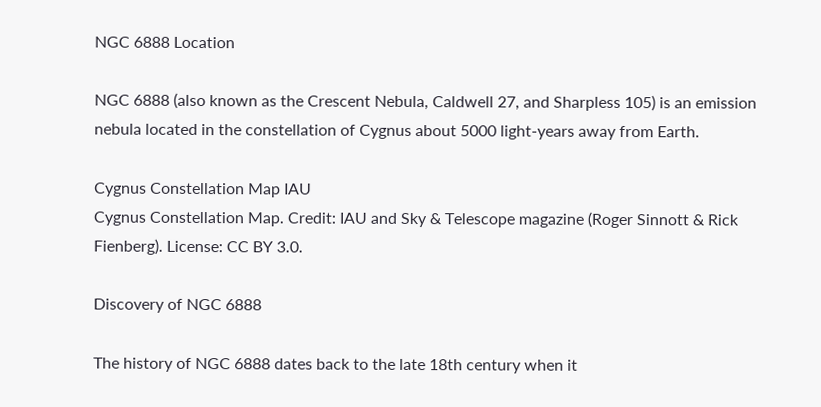NGC 6888 Location

NGC 6888 (also known as the Crescent Nebula, Caldwell 27, and Sharpless 105) is an emission nebula located in the constellation of Cygnus about 5000 light-years away from Earth.

Cygnus Constellation Map IAU
Cygnus Constellation Map. Credit: IAU and Sky & Telescope magazine (Roger Sinnott & Rick Fienberg). License: CC BY 3.0.

Discovery of NGC 6888

The history of NGC 6888 dates back to the late 18th century when it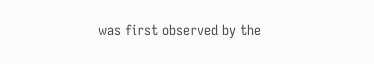was first observed by the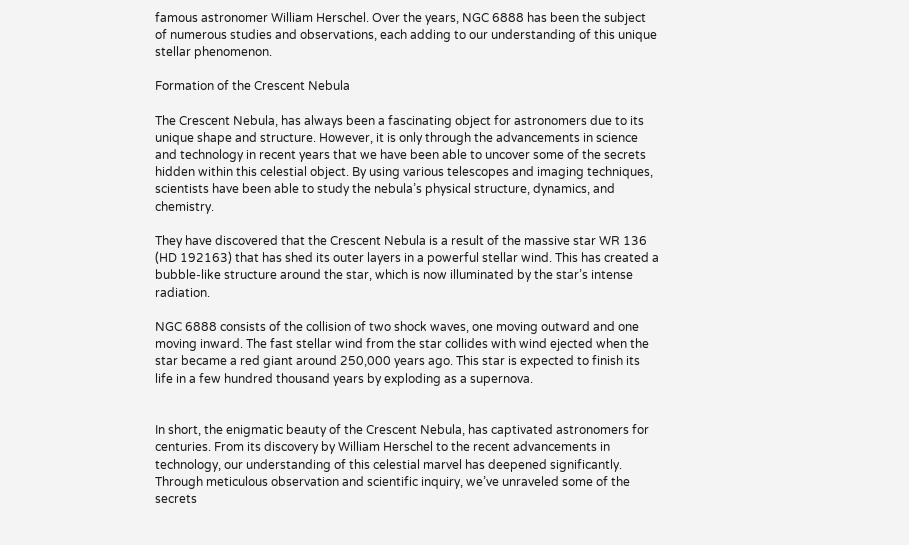famous astronomer William Herschel. Over the years, NGC 6888 has been the subject of numerous studies and observations, each adding to our understanding of this unique stellar phenomenon.

Formation of the Crescent Nebula

The Crescent Nebula, has always been a fascinating object for astronomers due to its unique shape and structure. However, it is only through the advancements in science and technology in recent years that we have been able to uncover some of the secrets hidden within this celestial object. By using various telescopes and imaging techniques, scientists have been able to study the nebula’s physical structure, dynamics, and chemistry.

They have discovered that the Crescent Nebula is a result of the massive star WR 136 (HD 192163) that has shed its outer layers in a powerful stellar wind. This has created a bubble-like structure around the star, which is now illuminated by the star’s intense radiation.

NGC 6888 consists of the collision of two shock waves, one moving outward and one moving inward. The fast stellar wind from the star collides with wind ejected when the star became a red giant around 250,000 years ago. This star is expected to finish its life in a few hundred thousand years by exploding as a supernova.


In short, the enigmatic beauty of the Crescent Nebula, has captivated astronomers for centuries. From its discovery by William Herschel to the recent advancements in technology, our understanding of this celestial marvel has deepened significantly. Through meticulous observation and scientific inquiry, we’ve unraveled some of the secrets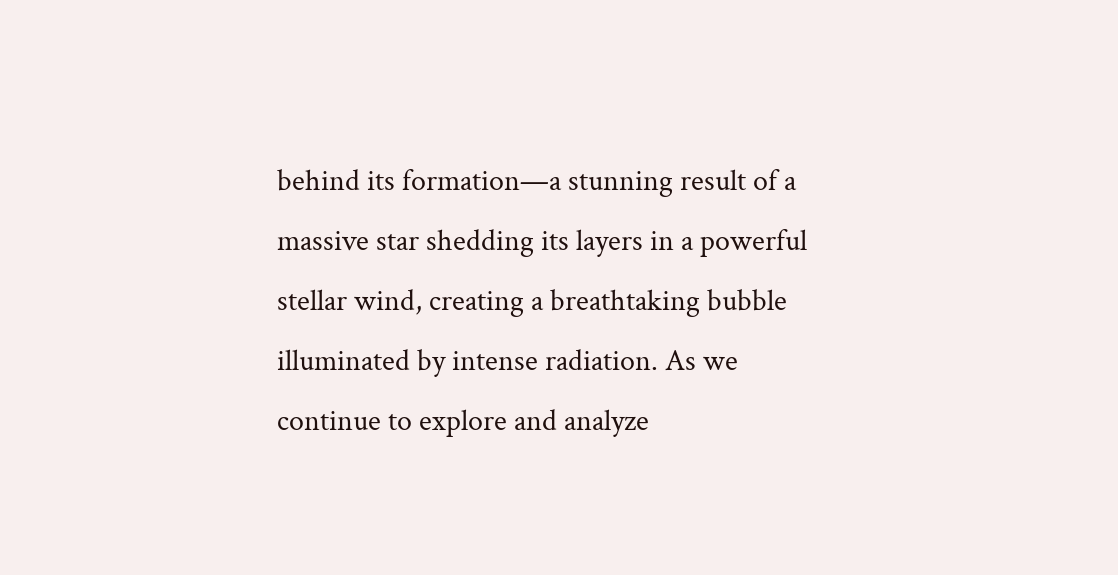behind its formation—a stunning result of a massive star shedding its layers in a powerful stellar wind, creating a breathtaking bubble illuminated by intense radiation. As we continue to explore and analyze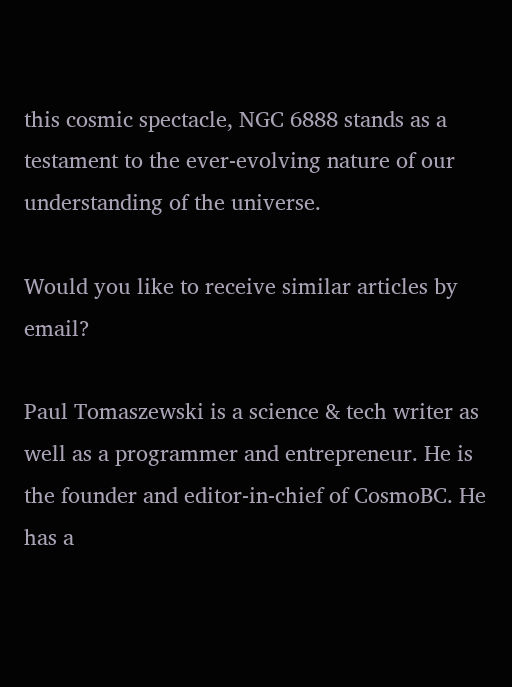this cosmic spectacle, NGC 6888 stands as a testament to the ever-evolving nature of our understanding of the universe.

Would you like to receive similar articles by email?

Paul Tomaszewski is a science & tech writer as well as a programmer and entrepreneur. He is the founder and editor-in-chief of CosmoBC. He has a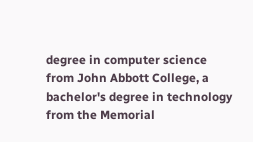degree in computer science from John Abbott College, a bachelor's degree in technology from the Memorial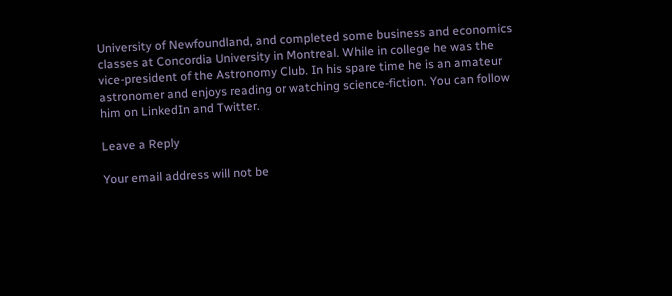University of Newfoundland, and completed some business and economics classes at Concordia University in Montreal. While in college he was the vice-president of the Astronomy Club. In his spare time he is an amateur astronomer and enjoys reading or watching science-fiction. You can follow him on LinkedIn and Twitter.

Leave a Reply

Your email address will not be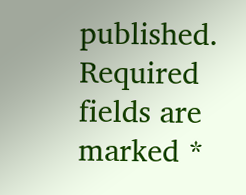published. Required fields are marked *